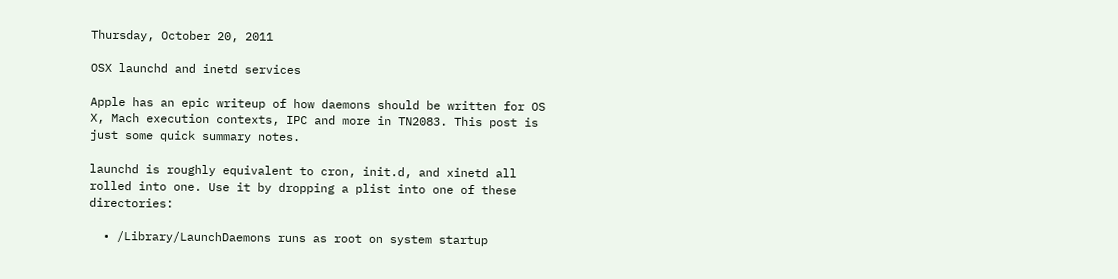Thursday, October 20, 2011

OSX launchd and inetd services

Apple has an epic writeup of how daemons should be written for OS X, Mach execution contexts, IPC and more in TN2083. This post is just some quick summary notes.

launchd is roughly equivalent to cron, init.d, and xinetd all rolled into one. Use it by dropping a plist into one of these directories:

  • /Library/LaunchDaemons runs as root on system startup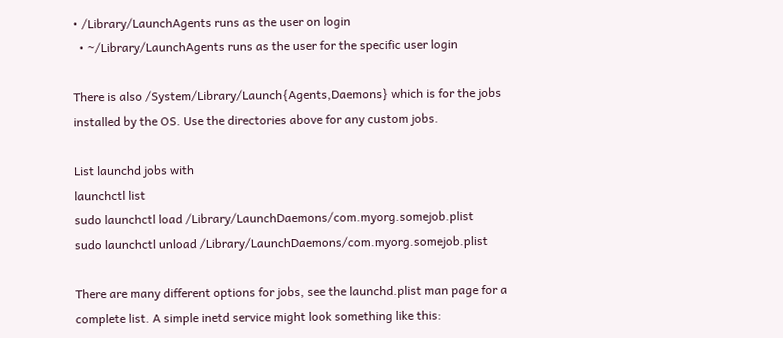• /Library/LaunchAgents runs as the user on login
  • ~/Library/LaunchAgents runs as the user for the specific user login

There is also /System/Library/Launch{Agents,Daemons} which is for the jobs installed by the OS. Use the directories above for any custom jobs.

List launchd jobs with
launchctl list
sudo launchctl load /Library/LaunchDaemons/com.myorg.somejob.plist
sudo launchctl unload /Library/LaunchDaemons/com.myorg.somejob.plist

There are many different options for jobs, see the launchd.plist man page for a complete list. A simple inetd service might look something like this: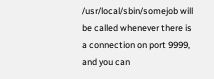/usr/local/sbin/somejob will be called whenever there is a connection on port 9999, and you can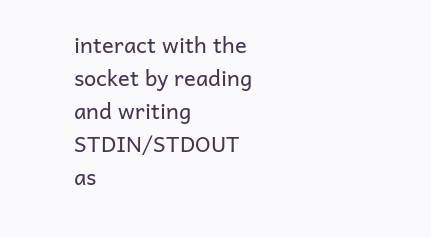interact with the socket by reading and writing STDIN/STDOUT as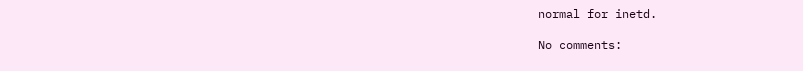normal for inetd.

No comments: